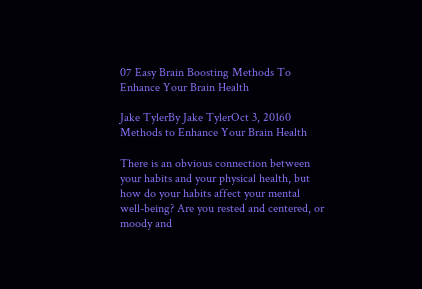07 Easy Brain Boosting Methods To Enhance Your Brain Health

Jake TylerBy Jake TylerOct 3, 20160
Methods to Enhance Your Brain Health

There is an obvious connection between your habits and your physical health, but how do your habits affect your mental well-being? Are you rested and centered, or moody and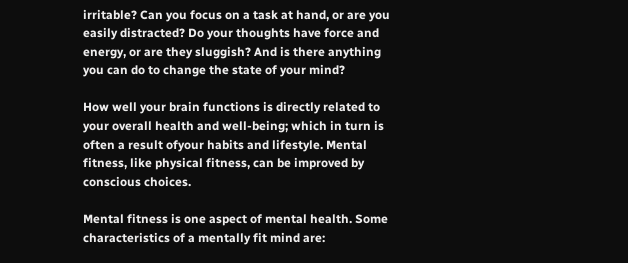irritable? Can you focus on a task at hand, or are you easily distracted? Do your thoughts have force and energy, or are they sluggish? And is there anything you can do to change the state of your mind?

How well your brain functions is directly related to your overall health and well-being; which in turn is often a result ofyour habits and lifestyle. Mental fitness, like physical fitness, can be improved by conscious choices.

Mental fitness is one aspect of mental health. Some characteristics of a mentally fit mind are: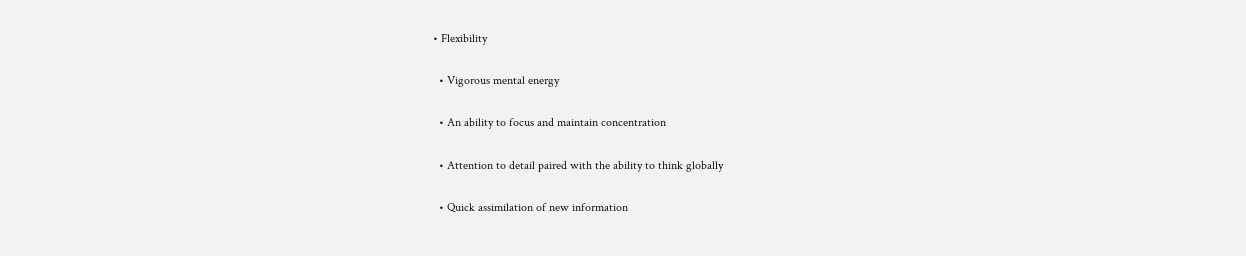• Flexibility

  • Vigorous mental energy

  • An ability to focus and maintain concentration

  • Attention to detail paired with the ability to think globally

  • Quick assimilation of new information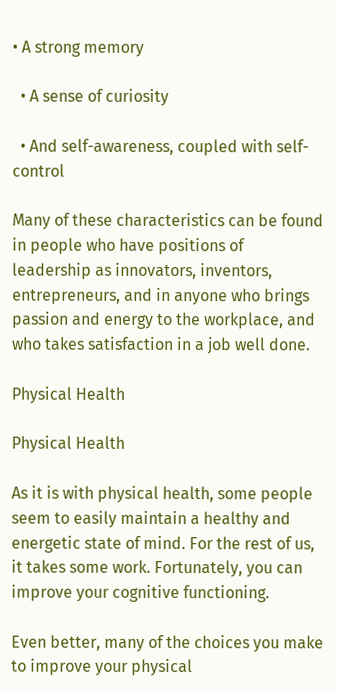• A strong memory

  • A sense of curiosity

  • And self-awareness, coupled with self-control

Many of these characteristics can be found in people who have positions of leadership as innovators, inventors, entrepreneurs, and in anyone who brings passion and energy to the workplace, and who takes satisfaction in a job well done.

Physical Health

Physical Health

As it is with physical health, some people seem to easily maintain a healthy and energetic state of mind. For the rest of us, it takes some work. Fortunately, you can improve your cognitive functioning.

Even better, many of the choices you make to improve your physical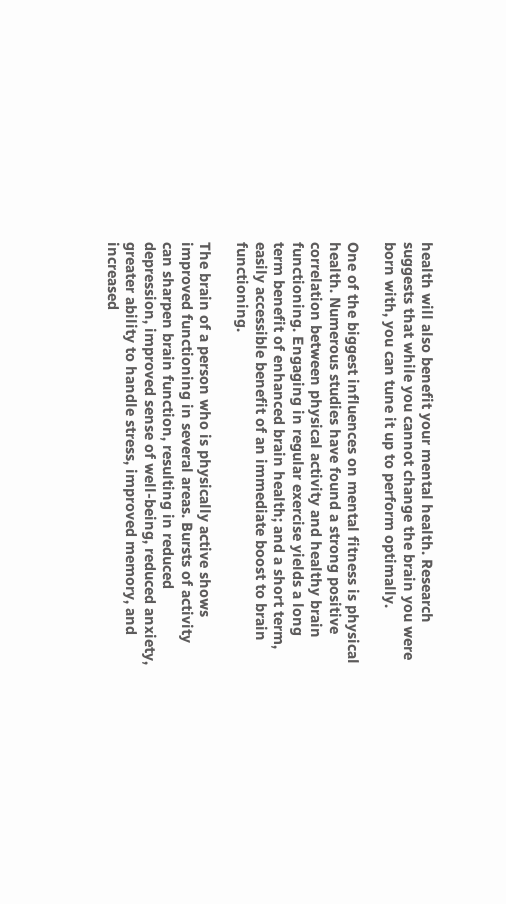health will also benefit your mental health. Research suggests that while you cannot change the brain you were born with, you can tune it up to perform optimally.

One of the biggest influences on mental fitness is physical health. Numerous studies have found a strong positive correlation between physical activity and healthy brain functioning. Engaging in regular exercise yields a long term benefit of enhanced brain health; and a short term, easily accessible benefit of an immediate boost to brain functioning.

The brain of a person who is physically active shows improved functioning in several areas. Bursts of activity can sharpen brain function, resulting in reduced depression, improved sense of well-being, reduced anxiety, greater ability to handle stress, improved memory, and increased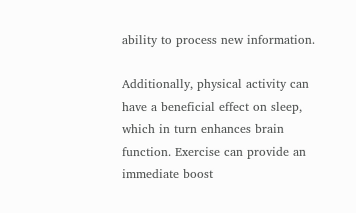ability to process new information.

Additionally, physical activity can have a beneficial effect on sleep, which in turn enhances brain function. Exercise can provide an immediate boost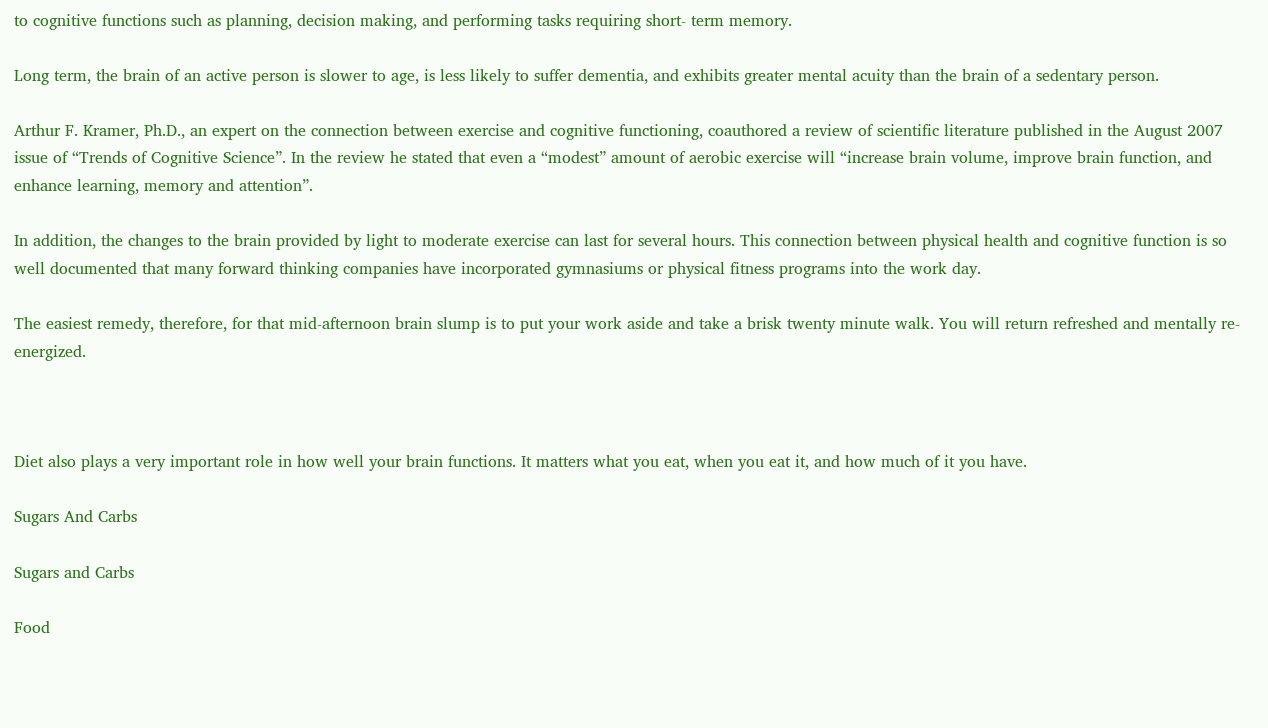to cognitive functions such as planning, decision making, and performing tasks requiring short- term memory.

Long term, the brain of an active person is slower to age, is less likely to suffer dementia, and exhibits greater mental acuity than the brain of a sedentary person.

Arthur F. Kramer, Ph.D., an expert on the connection between exercise and cognitive functioning, coauthored a review of scientific literature published in the August 2007 issue of “Trends of Cognitive Science”. In the review he stated that even a “modest” amount of aerobic exercise will “increase brain volume, improve brain function, and enhance learning, memory and attention”.

In addition, the changes to the brain provided by light to moderate exercise can last for several hours. This connection between physical health and cognitive function is so well documented that many forward thinking companies have incorporated gymnasiums or physical fitness programs into the work day.

The easiest remedy, therefore, for that mid-afternoon brain slump is to put your work aside and take a brisk twenty minute walk. You will return refreshed and mentally re-energized.



Diet also plays a very important role in how well your brain functions. It matters what you eat, when you eat it, and how much of it you have.

Sugars And Carbs

Sugars and Carbs

Food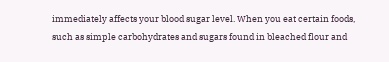immediately affects your blood sugar level. When you eat certain foods, such as simple carbohydrates and sugars found in bleached flour and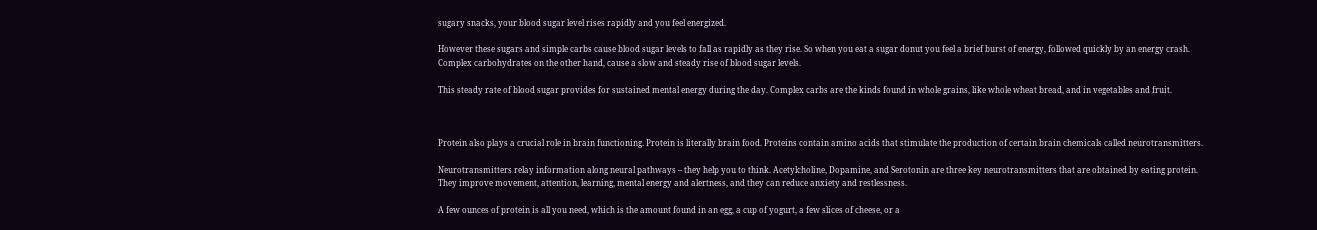sugary snacks, your blood sugar level rises rapidly and you feel energized.

However these sugars and simple carbs cause blood sugar levels to fall as rapidly as they rise. So when you eat a sugar donut you feel a brief burst of energy, followed quickly by an energy crash. Complex carbohydrates on the other hand, cause a slow and steady rise of blood sugar levels.

This steady rate of blood sugar provides for sustained mental energy during the day. Complex carbs are the kinds found in whole grains, like whole wheat bread, and in vegetables and fruit.



Protein also plays a crucial role in brain functioning. Protein is literally brain food. Proteins contain amino acids that stimulate the production of certain brain chemicals called neurotransmitters.

Neurotransmitters relay information along neural pathways – they help you to think. Acetylcholine, Dopamine, and Serotonin are three key neurotransmitters that are obtained by eating protein. They improve movement, attention, learning, mental energy and alertness, and they can reduce anxiety and restlessness.

A few ounces of protein is all you need, which is the amount found in an egg, a cup of yogurt, a few slices of cheese, or a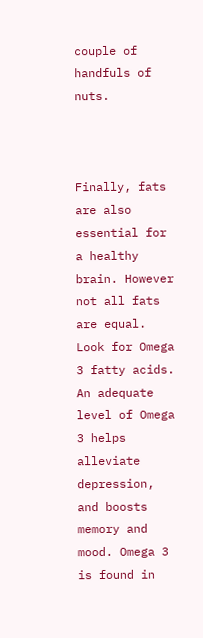couple of handfuls of nuts.



Finally, fats are also essential for a healthy brain. However not all fats are equal. Look for Omega 3 fatty acids. An adequate level of Omega 3 helps alleviate depression, and boosts memory and mood. Omega 3 is found in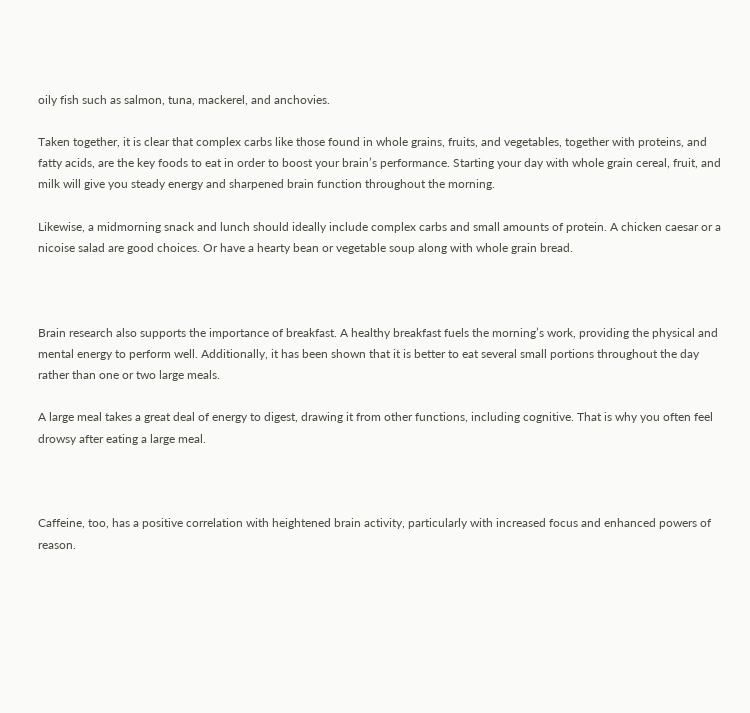oily fish such as salmon, tuna, mackerel, and anchovies.

Taken together, it is clear that complex carbs like those found in whole grains, fruits, and vegetables, together with proteins, and fatty acids, are the key foods to eat in order to boost your brain’s performance. Starting your day with whole grain cereal, fruit, and milk will give you steady energy and sharpened brain function throughout the morning.

Likewise, a midmorning snack and lunch should ideally include complex carbs and small amounts of protein. A chicken caesar or a nicoise salad are good choices. Or have a hearty bean or vegetable soup along with whole grain bread.



Brain research also supports the importance of breakfast. A healthy breakfast fuels the morning’s work, providing the physical and mental energy to perform well. Additionally, it has been shown that it is better to eat several small portions throughout the day rather than one or two large meals.

A large meal takes a great deal of energy to digest, drawing it from other functions, including cognitive. That is why you often feel drowsy after eating a large meal.



Caffeine, too, has a positive correlation with heightened brain activity, particularly with increased focus and enhanced powers of reason.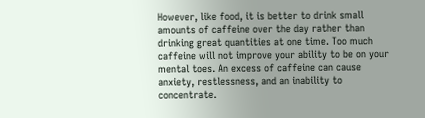However, like food, it is better to drink small amounts of caffeine over the day rather than drinking great quantities at one time. Too much caffeine will not improve your ability to be on your mental toes. An excess of caffeine can cause anxiety, restlessness, and an inability to concentrate.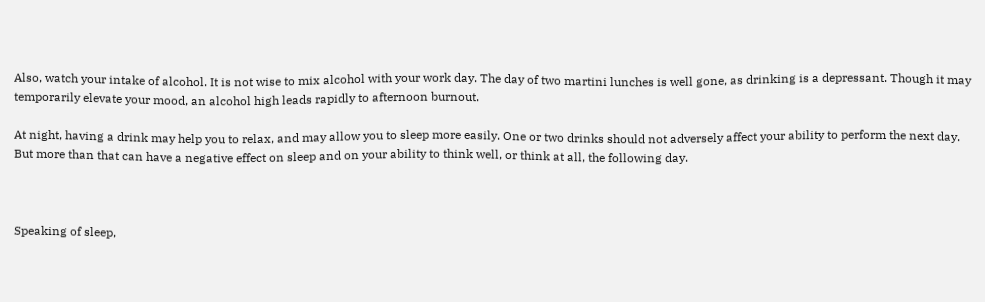Also, watch your intake of alcohol. It is not wise to mix alcohol with your work day. The day of two martini lunches is well gone, as drinking is a depressant. Though it may temporarily elevate your mood, an alcohol high leads rapidly to afternoon burnout.

At night, having a drink may help you to relax, and may allow you to sleep more easily. One or two drinks should not adversely affect your ability to perform the next day. But more than that can have a negative effect on sleep and on your ability to think well, or think at all, the following day.



Speaking of sleep,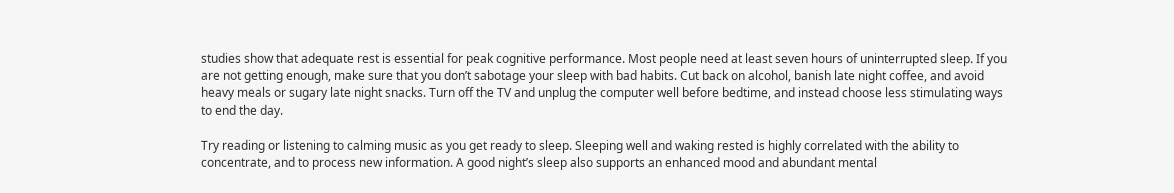studies show that adequate rest is essential for peak cognitive performance. Most people need at least seven hours of uninterrupted sleep. If you are not getting enough, make sure that you don’t sabotage your sleep with bad habits. Cut back on alcohol, banish late night coffee, and avoid heavy meals or sugary late night snacks. Turn off the TV and unplug the computer well before bedtime, and instead choose less stimulating ways to end the day.

Try reading or listening to calming music as you get ready to sleep. Sleeping well and waking rested is highly correlated with the ability to concentrate, and to process new information. A good night’s sleep also supports an enhanced mood and abundant mental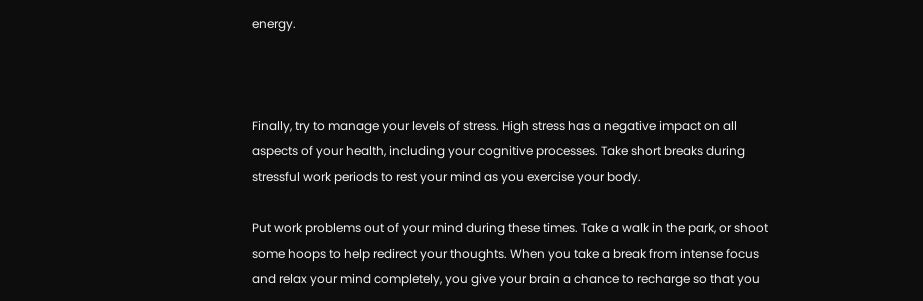energy.



Finally, try to manage your levels of stress. High stress has a negative impact on all aspects of your health, including your cognitive processes. Take short breaks during stressful work periods to rest your mind as you exercise your body.

Put work problems out of your mind during these times. Take a walk in the park, or shoot some hoops to help redirect your thoughts. When you take a break from intense focus and relax your mind completely, you give your brain a chance to recharge so that you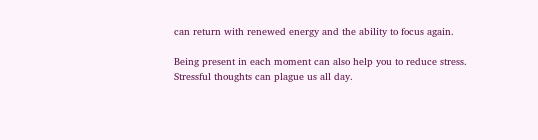can return with renewed energy and the ability to focus again.

Being present in each moment can also help you to reduce stress. Stressful thoughts can plague us all day.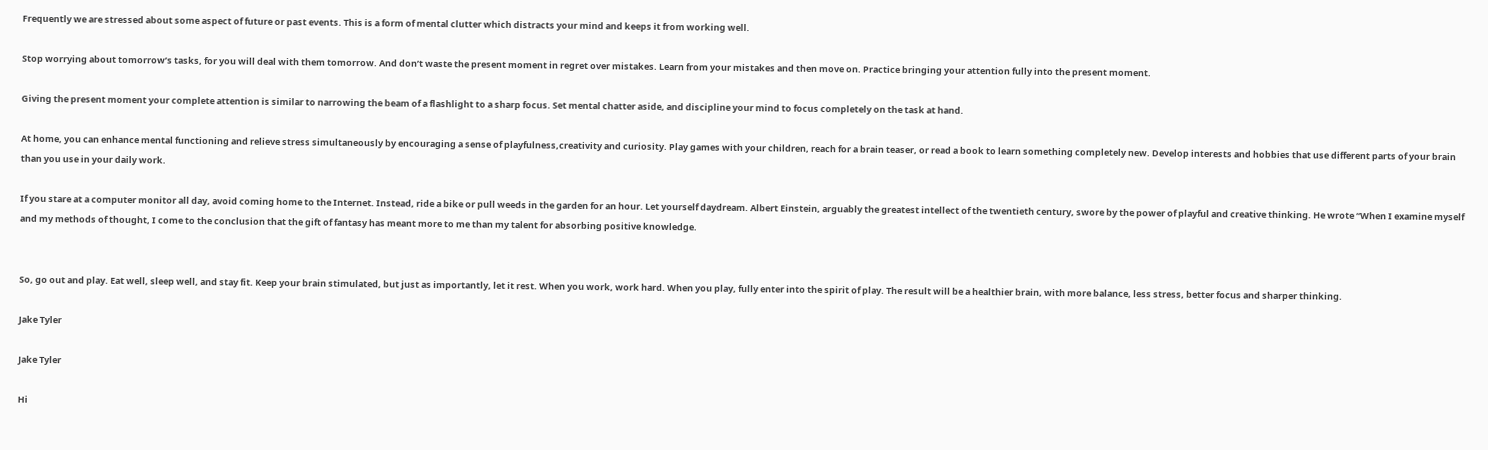Frequently we are stressed about some aspect of future or past events. This is a form of mental clutter which distracts your mind and keeps it from working well.

Stop worrying about tomorrow’s tasks, for you will deal with them tomorrow. And don’t waste the present moment in regret over mistakes. Learn from your mistakes and then move on. Practice bringing your attention fully into the present moment.

Giving the present moment your complete attention is similar to narrowing the beam of a flashlight to a sharp focus. Set mental chatter aside, and discipline your mind to focus completely on the task at hand.

At home, you can enhance mental functioning and relieve stress simultaneously by encouraging a sense of playfulness,creativity and curiosity. Play games with your children, reach for a brain teaser, or read a book to learn something completely new. Develop interests and hobbies that use different parts of your brain than you use in your daily work.

If you stare at a computer monitor all day, avoid coming home to the Internet. Instead, ride a bike or pull weeds in the garden for an hour. Let yourself daydream. Albert Einstein, arguably the greatest intellect of the twentieth century, swore by the power of playful and creative thinking. He wrote “When I examine myself and my methods of thought, I come to the conclusion that the gift of fantasy has meant more to me than my talent for absorbing positive knowledge.


So, go out and play. Eat well, sleep well, and stay fit. Keep your brain stimulated, but just as importantly, let it rest. When you work, work hard. When you play, fully enter into the spirit of play. The result will be a healthier brain, with more balance, less stress, better focus and sharper thinking.

Jake Tyler

Jake Tyler

Hi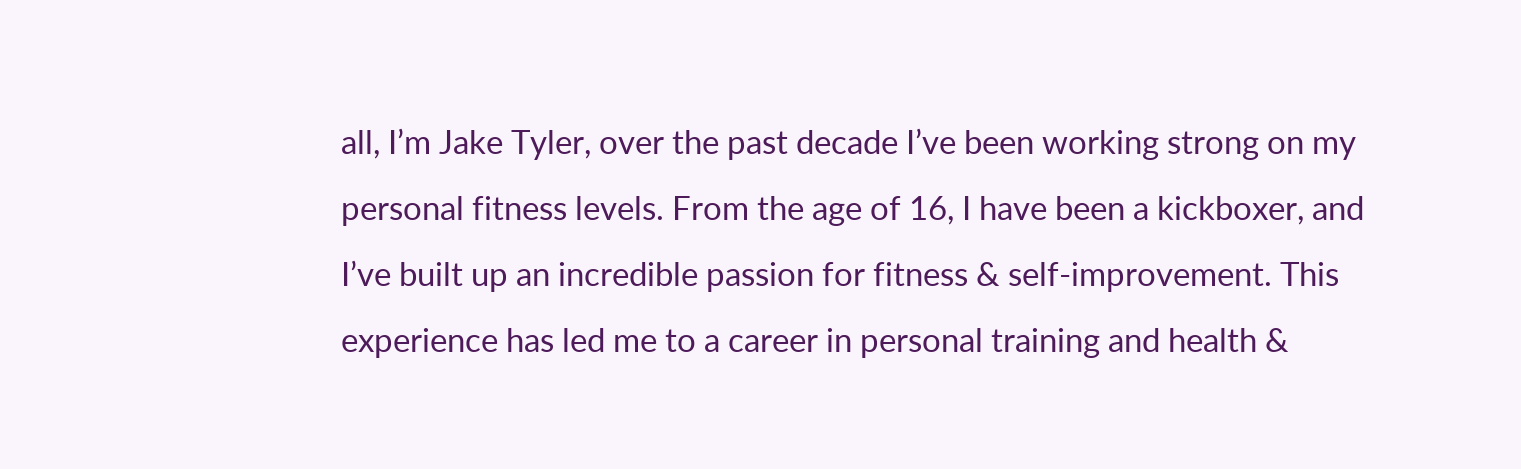all, I’m Jake Tyler, over the past decade I’ve been working strong on my personal fitness levels. From the age of 16, I have been a kickboxer, and I’ve built up an incredible passion for fitness & self-improvement. This experience has led me to a career in personal training and health &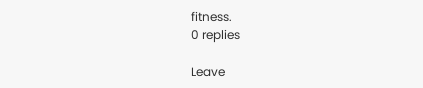fitness.
0 replies

Leave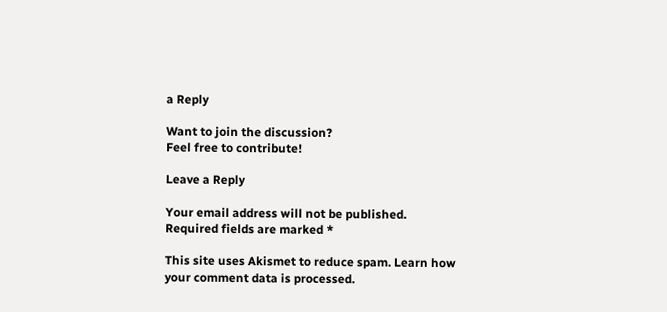a Reply

Want to join the discussion?
Feel free to contribute!

Leave a Reply

Your email address will not be published. Required fields are marked *

This site uses Akismet to reduce spam. Learn how your comment data is processed.